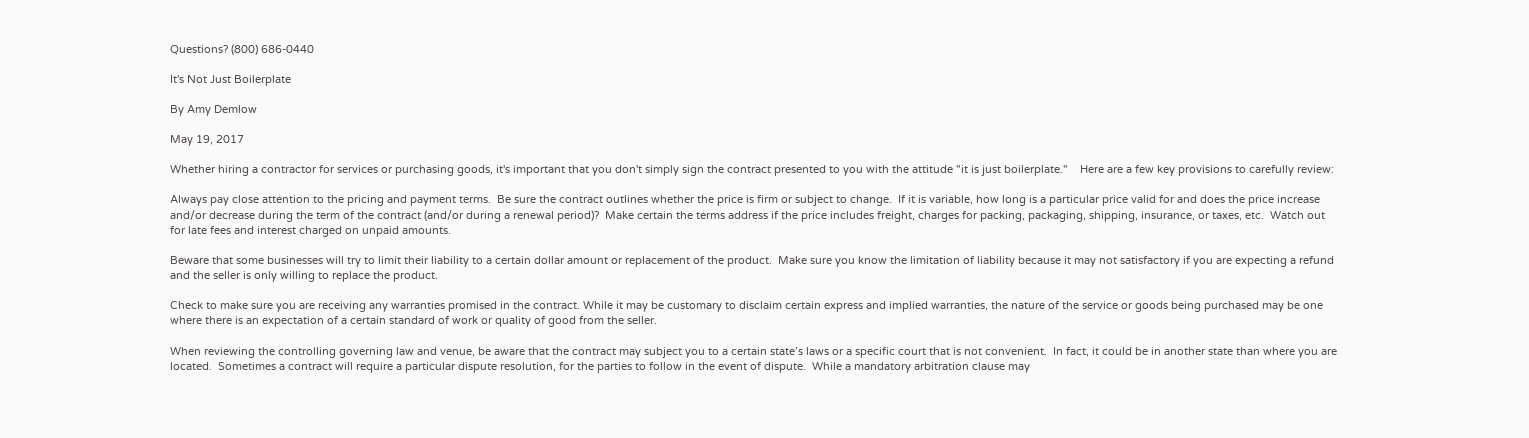Questions? (800) 686-0440

It's Not Just Boilerplate

By Amy Demlow

May 19, 2017

Whether hiring a contractor for services or purchasing goods, it's important that you don't simply sign the contract presented to you with the attitude "it is just boilerplate."    Here are a few key provisions to carefully review:

Always pay close attention to the pricing and payment terms.  Be sure the contract outlines whether the price is firm or subject to change.  If it is variable, how long is a particular price valid for and does the price increase and/or decrease during the term of the contract (and/or during a renewal period)?  Make certain the terms address if the price includes freight, charges for packing, packaging, shipping, insurance, or taxes, etc.  Watch out for late fees and interest charged on unpaid amounts.

Beware that some businesses will try to limit their liability to a certain dollar amount or replacement of the product.  Make sure you know the limitation of liability because it may not satisfactory if you are expecting a refund and the seller is only willing to replace the product.

Check to make sure you are receiving any warranties promised in the contract. While it may be customary to disclaim certain express and implied warranties, the nature of the service or goods being purchased may be one where there is an expectation of a certain standard of work or quality of good from the seller.

When reviewing the controlling governing law and venue, be aware that the contract may subject you to a certain state’s laws or a specific court that is not convenient.  In fact, it could be in another state than where you are located.  Sometimes a contract will require a particular dispute resolution, for the parties to follow in the event of dispute.  While a mandatory arbitration clause may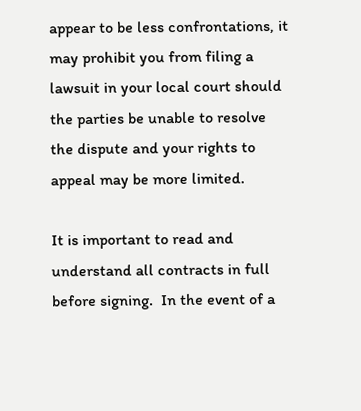appear to be less confrontations, it may prohibit you from filing a lawsuit in your local court should the parties be unable to resolve the dispute and your rights to appeal may be more limited.

It is important to read and understand all contracts in full before signing.  In the event of a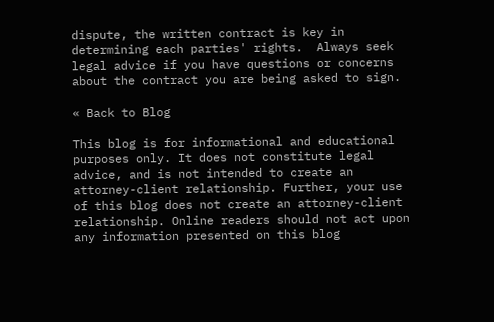dispute, the written contract is key in determining each parties' rights.  Always seek legal advice if you have questions or concerns about the contract you are being asked to sign.

« Back to Blog

This blog is for informational and educational purposes only. It does not constitute legal advice, and is not intended to create an attorney-client relationship. Further, your use of this blog does not create an attorney-client relationship. Online readers should not act upon any information presented on this blog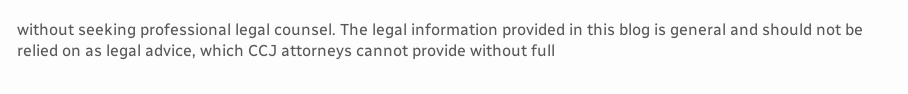without seeking professional legal counsel. The legal information provided in this blog is general and should not be relied on as legal advice, which CCJ attorneys cannot provide without full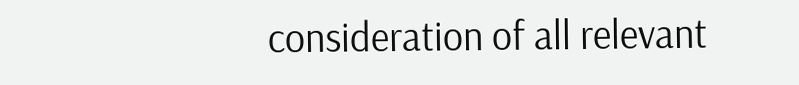consideration of all relevant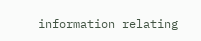information relating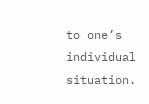to one’s individual situation.